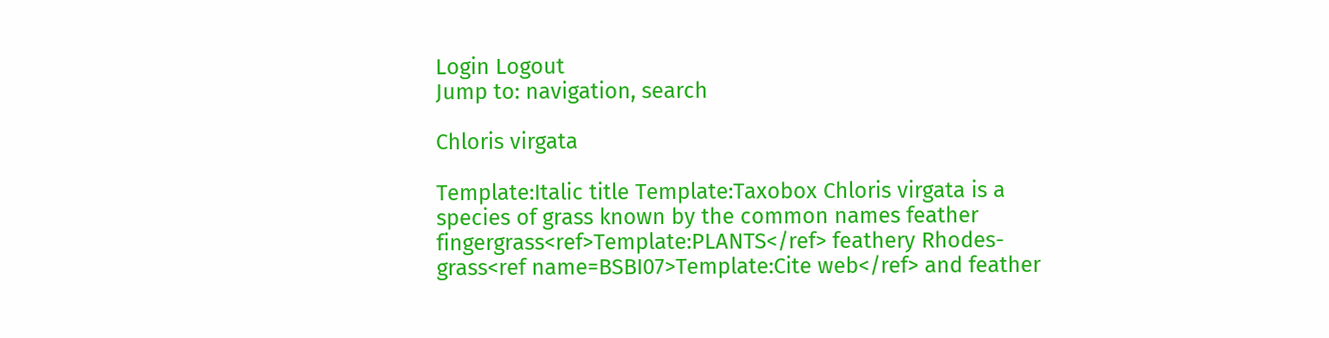Login Logout
Jump to: navigation, search

Chloris virgata

Template:Italic title Template:Taxobox Chloris virgata is a species of grass known by the common names feather fingergrass<ref>Template:PLANTS</ref> feathery Rhodes-grass<ref name=BSBI07>Template:Cite web</ref> and feather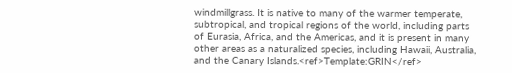windmillgrass. It is native to many of the warmer temperate, subtropical, and tropical regions of the world, including parts of Eurasia, Africa, and the Americas, and it is present in many other areas as a naturalized species, including Hawaii, Australia, and the Canary Islands.<ref>Template:GRIN</ref>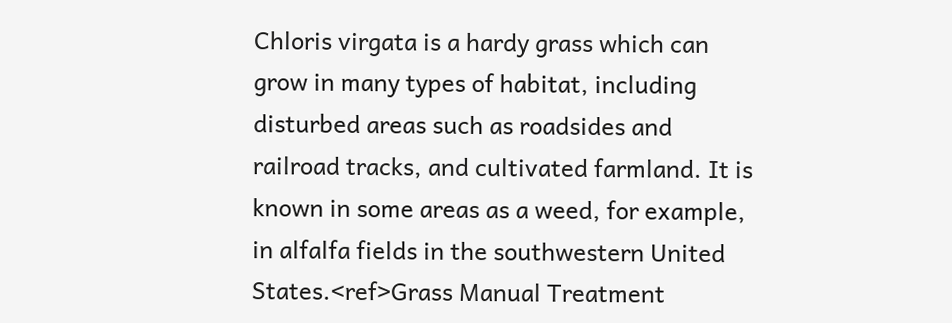Chloris virgata is a hardy grass which can grow in many types of habitat, including disturbed areas such as roadsides and railroad tracks, and cultivated farmland. It is known in some areas as a weed, for example, in alfalfa fields in the southwestern United States.<ref>Grass Manual Treatment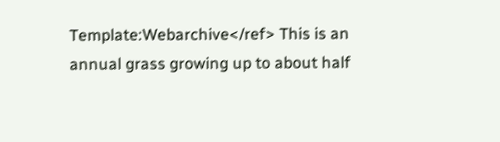Template:Webarchive</ref> This is an annual grass growing up to about half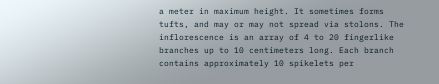a meter in maximum height. It sometimes forms tufts, and may or may not spread via stolons. The inflorescence is an array of 4 to 20 fingerlike branches up to 10 centimeters long. Each branch contains approximately 10 spikelets per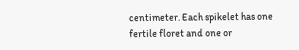centimeter. Each spikelet has one fertile floret and one or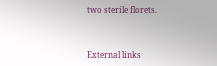two sterile florets.



External links